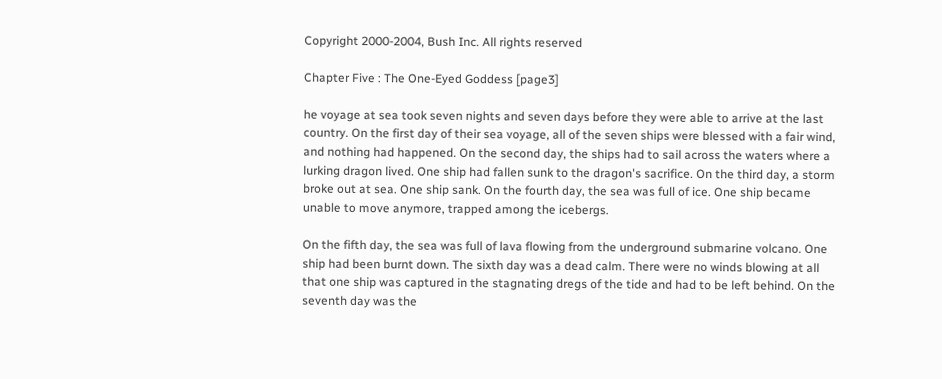Copyright 2000-2004, Bush Inc. All rights reserved

Chapter Five : The One-Eyed Goddess [page3]

he voyage at sea took seven nights and seven days before they were able to arrive at the last country. On the first day of their sea voyage, all of the seven ships were blessed with a fair wind, and nothing had happened. On the second day, the ships had to sail across the waters where a lurking dragon lived. One ship had fallen sunk to the dragon's sacrifice. On the third day, a storm broke out at sea. One ship sank. On the fourth day, the sea was full of ice. One ship became unable to move anymore, trapped among the icebergs.

On the fifth day, the sea was full of lava flowing from the underground submarine volcano. One ship had been burnt down. The sixth day was a dead calm. There were no winds blowing at all that one ship was captured in the stagnating dregs of the tide and had to be left behind. On the seventh day was the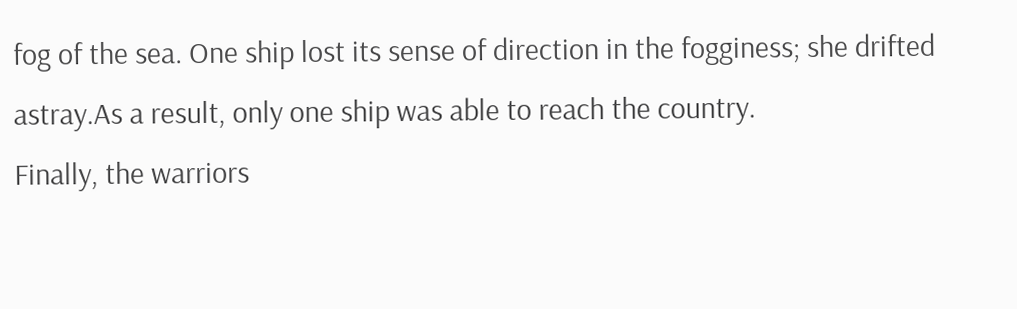fog of the sea. One ship lost its sense of direction in the fogginess; she drifted astray.As a result, only one ship was able to reach the country.
Finally, the warriors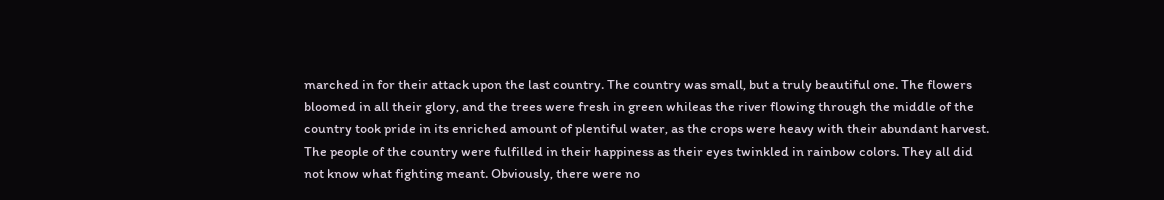marched in for their attack upon the last country. The country was small, but a truly beautiful one. The flowers bloomed in all their glory, and the trees were fresh in green whileas the river flowing through the middle of the country took pride in its enriched amount of plentiful water, as the crops were heavy with their abundant harvest. The people of the country were fulfilled in their happiness as their eyes twinkled in rainbow colors. They all did not know what fighting meant. Obviously, there were no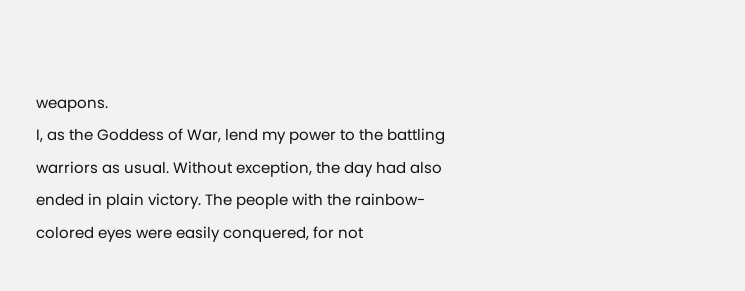weapons.
I, as the Goddess of War, lend my power to the battling warriors as usual. Without exception, the day had also ended in plain victory. The people with the rainbow-colored eyes were easily conquered, for not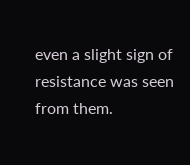even a slight sign of resistance was seen from them.